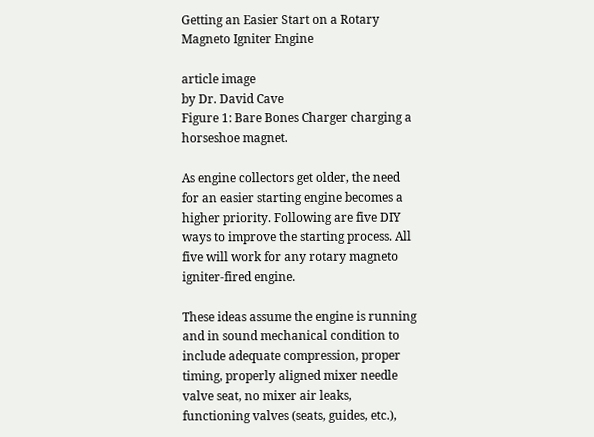Getting an Easier Start on a Rotary Magneto Igniter Engine

article image
by Dr. David Cave
Figure 1: Bare Bones Charger charging a horseshoe magnet.

As engine collectors get older, the need for an easier starting engine becomes a higher priority. Following are five DIY ways to improve the starting process. All five will work for any rotary magneto igniter-fired engine.

These ideas assume the engine is running and in sound mechanical condition to include adequate compression, proper timing, properly aligned mixer needle valve seat, no mixer air leaks, functioning valves (seats, guides, etc.),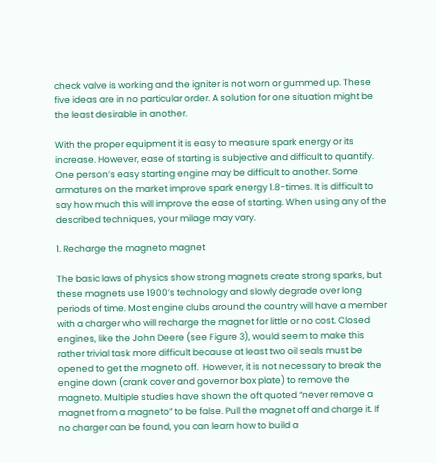check valve is working and the igniter is not worn or gummed up. These five ideas are in no particular order. A solution for one situation might be the least desirable in another.

With the proper equipment it is easy to measure spark energy or its increase. However, ease of starting is subjective and difficult to quantify. One person’s easy starting engine may be difficult to another. Some armatures on the market improve spark energy 1.8-times. It is difficult to say how much this will improve the ease of starting. When using any of the described techniques, your milage may vary.

1. Recharge the magneto magnet

The basic laws of physics show strong magnets create strong sparks, but these magnets use 1900’s technology and slowly degrade over long periods of time. Most engine clubs around the country will have a member with a charger who will recharge the magnet for little or no cost. Closed engines, like the John Deere (see Figure 3), would seem to make this rather trivial task more difficult because at least two oil seals must be opened to get the magneto off.  However, it is not necessary to break the engine down (crank cover and governor box plate) to remove the magneto. Multiple studies have shown the oft quoted “never remove a magnet from a magneto” to be false. Pull the magnet off and charge it. If no charger can be found, you can learn how to build a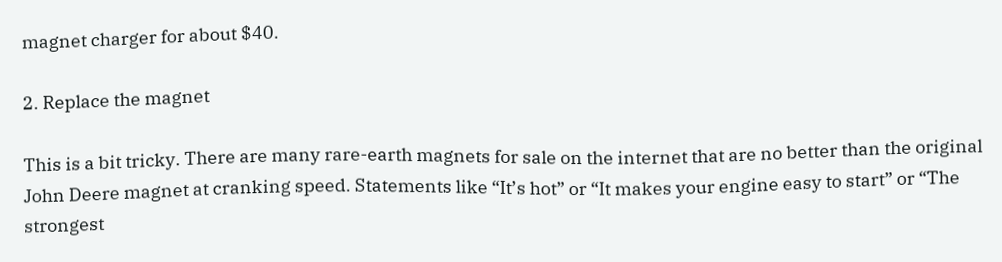magnet charger for about $40.

2. Replace the magnet

This is a bit tricky. There are many rare-earth magnets for sale on the internet that are no better than the original John Deere magnet at cranking speed. Statements like “It’s hot” or “It makes your engine easy to start” or “The strongest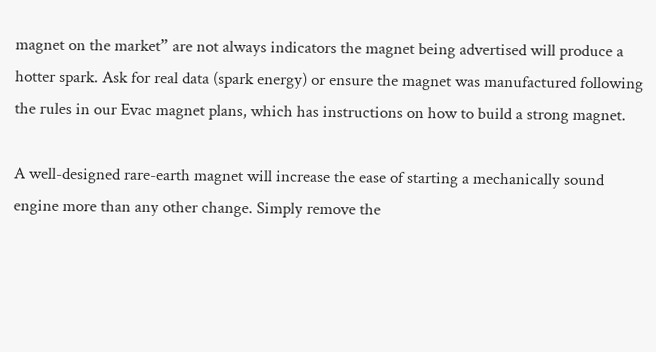magnet on the market” are not always indicators the magnet being advertised will produce a hotter spark. Ask for real data (spark energy) or ensure the magnet was manufactured following the rules in our Evac magnet plans, which has instructions on how to build a strong magnet.

A well-designed rare-earth magnet will increase the ease of starting a mechanically sound engine more than any other change. Simply remove the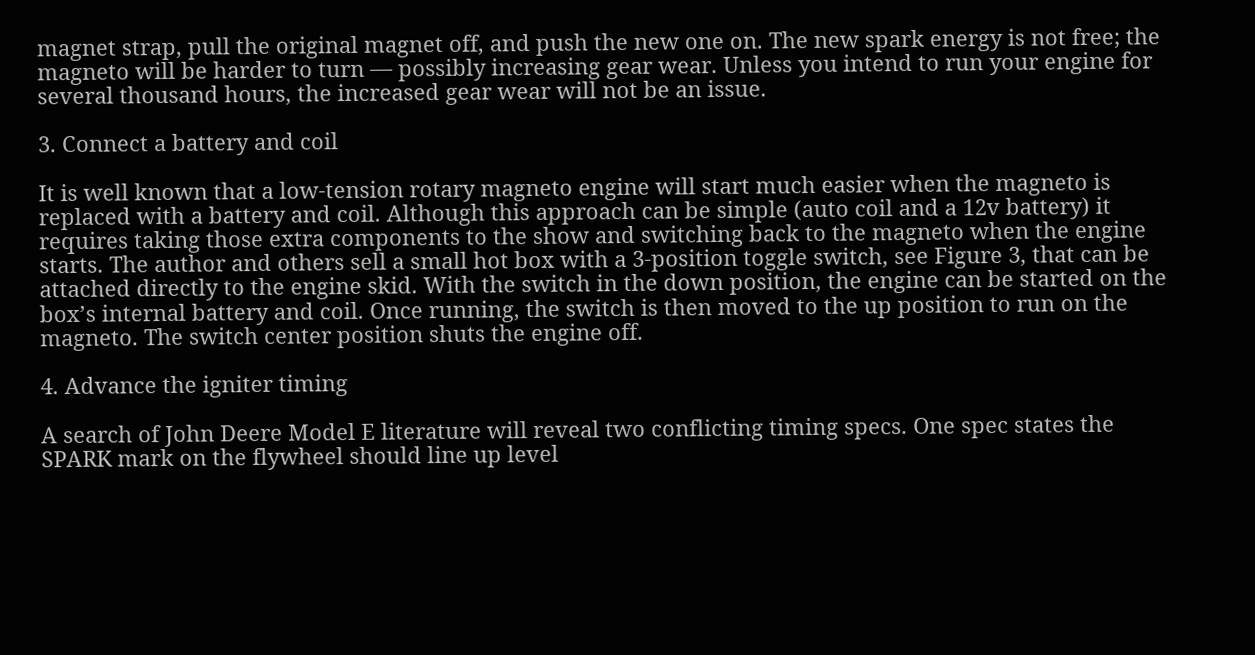magnet strap, pull the original magnet off, and push the new one on. The new spark energy is not free; the magneto will be harder to turn — possibly increasing gear wear. Unless you intend to run your engine for several thousand hours, the increased gear wear will not be an issue.

3. Connect a battery and coil

It is well known that a low-tension rotary magneto engine will start much easier when the magneto is replaced with a battery and coil. Although this approach can be simple (auto coil and a 12v battery) it requires taking those extra components to the show and switching back to the magneto when the engine starts. The author and others sell a small hot box with a 3-position toggle switch, see Figure 3, that can be attached directly to the engine skid. With the switch in the down position, the engine can be started on the box’s internal battery and coil. Once running, the switch is then moved to the up position to run on the magneto. The switch center position shuts the engine off.

4. Advance the igniter timing

A search of John Deere Model E literature will reveal two conflicting timing specs. One spec states the SPARK mark on the flywheel should line up level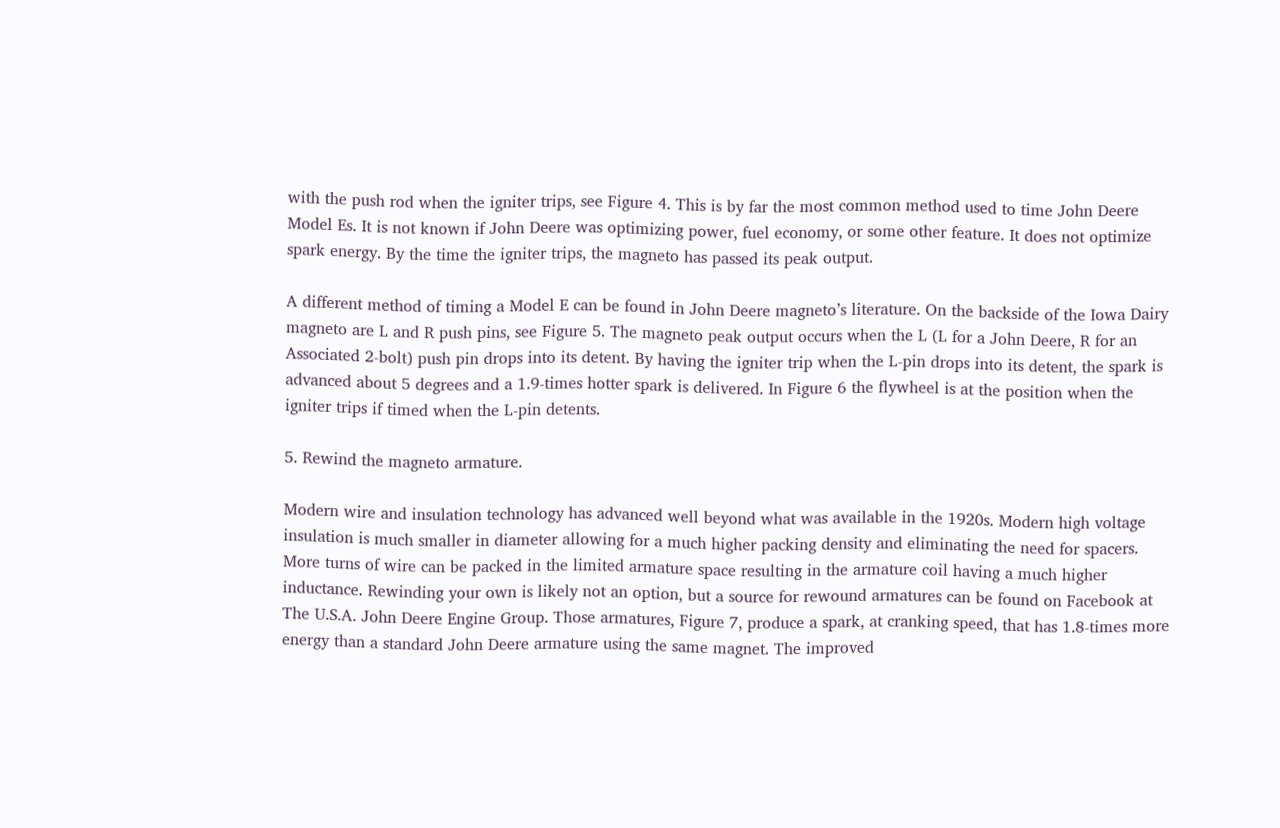with the push rod when the igniter trips, see Figure 4. This is by far the most common method used to time John Deere Model Es. It is not known if John Deere was optimizing power, fuel economy, or some other feature. It does not optimize spark energy. By the time the igniter trips, the magneto has passed its peak output.

A different method of timing a Model E can be found in John Deere magneto’s literature. On the backside of the Iowa Dairy magneto are L and R push pins, see Figure 5. The magneto peak output occurs when the L (L for a John Deere, R for an Associated 2-bolt) push pin drops into its detent. By having the igniter trip when the L-pin drops into its detent, the spark is advanced about 5 degrees and a 1.9-times hotter spark is delivered. In Figure 6 the flywheel is at the position when the igniter trips if timed when the L-pin detents.

5. Rewind the magneto armature.

Modern wire and insulation technology has advanced well beyond what was available in the 1920s. Modern high voltage insulation is much smaller in diameter allowing for a much higher packing density and eliminating the need for spacers. More turns of wire can be packed in the limited armature space resulting in the armature coil having a much higher inductance. Rewinding your own is likely not an option, but a source for rewound armatures can be found on Facebook at The U.S.A. John Deere Engine Group. Those armatures, Figure 7, produce a spark, at cranking speed, that has 1.8-times more energy than a standard John Deere armature using the same magnet. The improved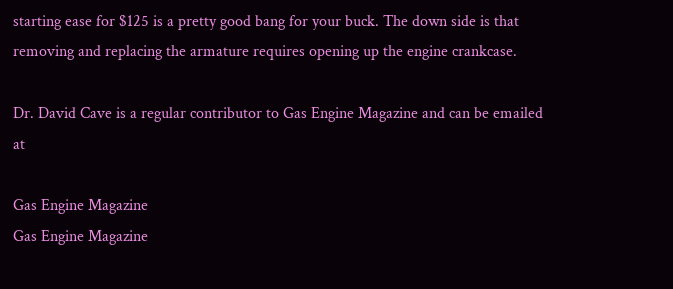starting ease for $125 is a pretty good bang for your buck. The down side is that removing and replacing the armature requires opening up the engine crankcase.

Dr. David Cave is a regular contributor to Gas Engine Magazine and can be emailed at

Gas Engine Magazine
Gas Engine Magazine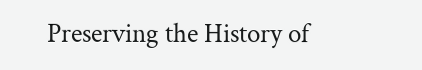Preserving the History of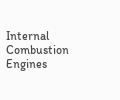Internal Combustion Engines